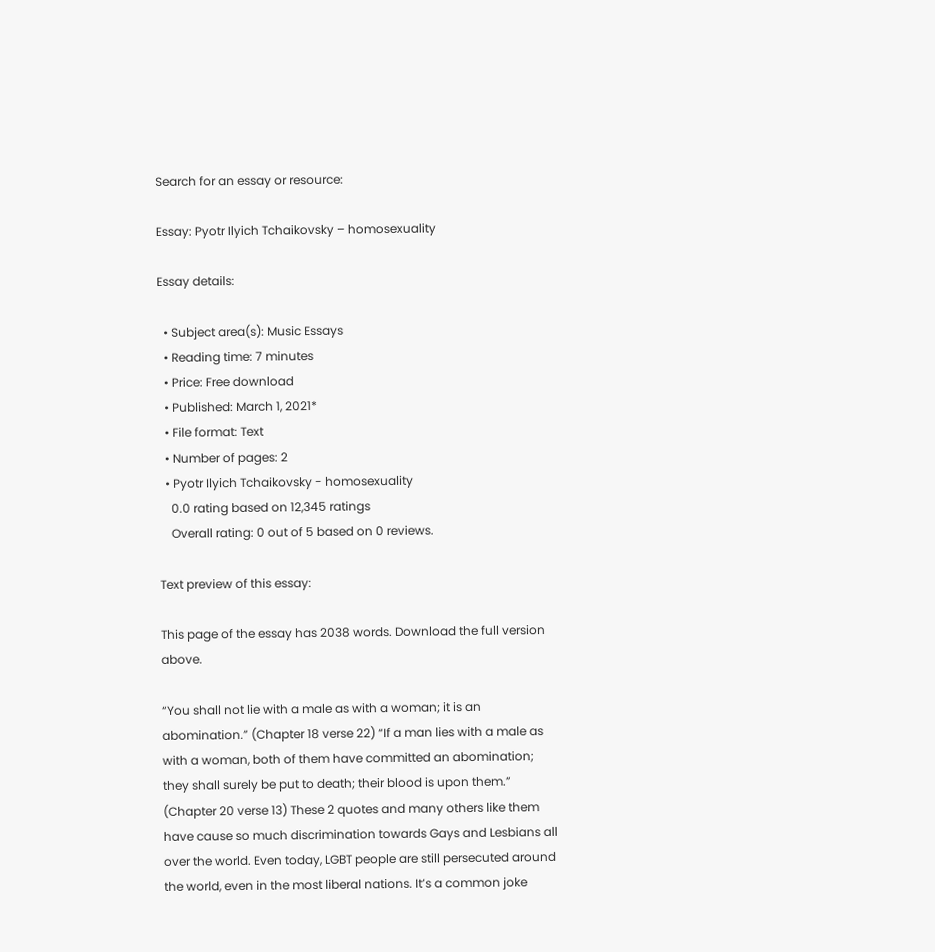Search for an essay or resource:

Essay: Pyotr Ilyich Tchaikovsky – homosexuality

Essay details:

  • Subject area(s): Music Essays
  • Reading time: 7 minutes
  • Price: Free download
  • Published: March 1, 2021*
  • File format: Text
  • Number of pages: 2
  • Pyotr Ilyich Tchaikovsky - homosexuality
    0.0 rating based on 12,345 ratings
    Overall rating: 0 out of 5 based on 0 reviews.

Text preview of this essay:

This page of the essay has 2038 words. Download the full version above.

“You shall not lie with a male as with a woman; it is an abomination.” (Chapter 18 verse 22) “If a man lies with a male as with a woman, both of them have committed an abomination; they shall surely be put to death; their blood is upon them.” (Chapter 20 verse 13) These 2 quotes and many others like them have cause so much discrimination towards Gays and Lesbians all over the world. Even today, LGBT people are still persecuted around the world, even in the most liberal nations. It’s a common joke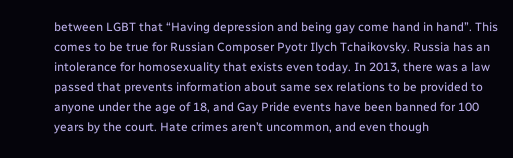between LGBT that “Having depression and being gay come hand in hand”. This comes to be true for Russian Composer Pyotr Ilych Tchaikovsky. Russia has an intolerance for homosexuality that exists even today. In 2013, there was a law passed that prevents information about same sex relations to be provided to anyone under the age of 18, and Gay Pride events have been banned for 100 years by the court. Hate crimes aren’t uncommon, and even though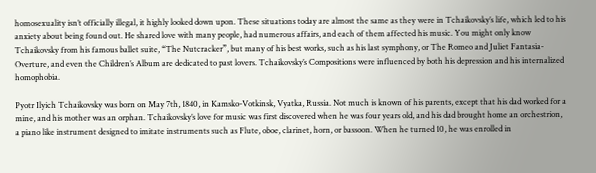homosexuality isn’t officially illegal, it highly looked down upon. These situations today are almost the same as they were in Tchaikovsky’s life, which led to his anxiety about being found out. He shared love with many people, had numerous affairs, and each of them affected his music. You might only know Tchaikovsky from his famous ballet suite, “The Nutcracker”, but many of his best works, such as his last symphony, or The Romeo and Juliet Fantasia-Overture, and even the Children’s Album are dedicated to past lovers. Tchaikovsky’s Compositions were influenced by both his depression and his internalized homophobia.

Pyotr Ilyich Tchaikovsky was born on May 7th, 1840, in Kamsko-Votkinsk, Vyatka, Russia. Not much is known of his parents, except that his dad worked for a mine, and his mother was an orphan. Tchaikovsky’s love for music was first discovered when he was four years old, and his dad brought home an orchestrion, a piano like instrument designed to imitate instruments such as Flute, oboe, clarinet, horn, or bassoon. When he turned 10, he was enrolled in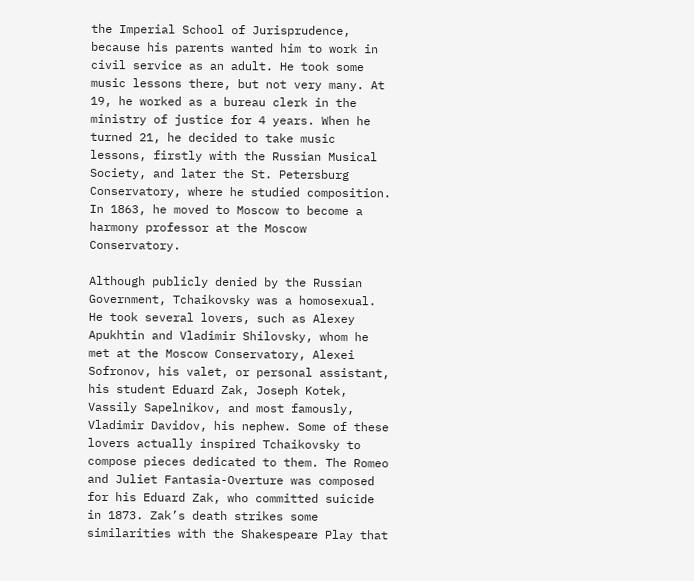the Imperial School of Jurisprudence, because his parents wanted him to work in civil service as an adult. He took some music lessons there, but not very many. At 19, he worked as a bureau clerk in the ministry of justice for 4 years. When he turned 21, he decided to take music lessons, firstly with the Russian Musical Society, and later the St. Petersburg Conservatory, where he studied composition. In 1863, he moved to Moscow to become a harmony professor at the Moscow Conservatory.

Although publicly denied by the Russian Government, Tchaikovsky was a homosexual. He took several lovers, such as Alexey Apukhtin and Vladimir Shilovsky, whom he met at the Moscow Conservatory, Alexei Sofronov, his valet, or personal assistant, his student Eduard Zak, Joseph Kotek, Vassily Sapelnikov, and most famously, Vladimir Davidov, his nephew. Some of these lovers actually inspired Tchaikovsky to compose pieces dedicated to them. The Romeo and Juliet Fantasia-Overture was composed for his Eduard Zak, who committed suicide in 1873. Zak’s death strikes some similarities with the Shakespeare Play that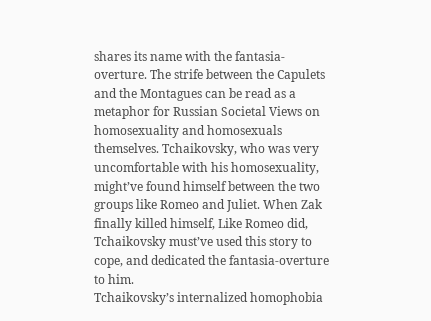shares its name with the fantasia-overture. The strife between the Capulets and the Montagues can be read as a metaphor for Russian Societal Views on homosexuality and homosexuals themselves. Tchaikovsky, who was very uncomfortable with his homosexuality, might’ve found himself between the two groups like Romeo and Juliet. When Zak finally killed himself, Like Romeo did, Tchaikovsky must’ve used this story to cope, and dedicated the fantasia-overture to him.
Tchaikovsky’s internalized homophobia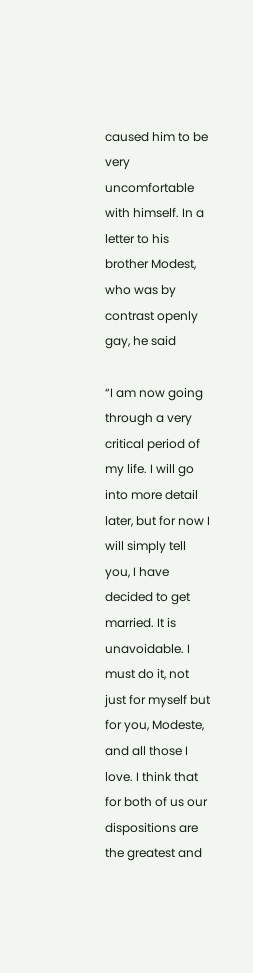caused him to be very uncomfortable with himself. In a letter to his brother Modest, who was by contrast openly gay, he said

“I am now going through a very critical period of my life. I will go into more detail later, but for now I will simply tell you, I have decided to get married. It is unavoidable. I must do it, not just for myself but for you, Modeste, and all those I love. I think that for both of us our dispositions are the greatest and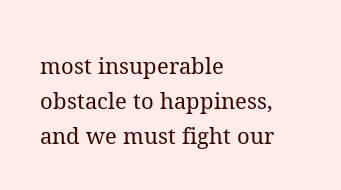most insuperable obstacle to happiness, and we must fight our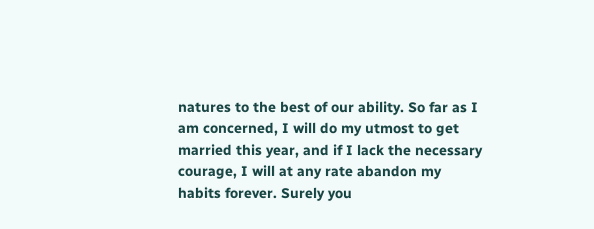natures to the best of our ability. So far as I am concerned, I will do my utmost to get married this year, and if I lack the necessary courage, I will at any rate abandon my habits forever. Surely you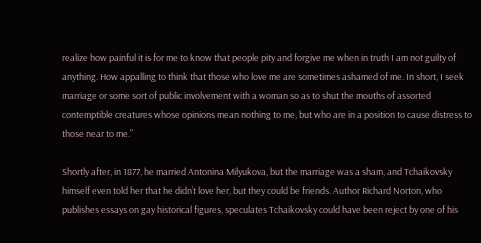realize how painful it is for me to know that people pity and forgive me when in truth I am not guilty of anything. How appalling to think that those who love me are sometimes ashamed of me. In short, I seek marriage or some sort of public involvement with a woman so as to shut the mouths of assorted contemptible creatures whose opinions mean nothing to me, but who are in a position to cause distress to those near to me.”

Shortly after, in 1877, he married Antonina Milyukova, but the marriage was a sham, and Tchaikovsky himself even told her that he didn’t love her, but they could be friends. Author Richard Norton, who publishes essays on gay historical figures, speculates Tchaikovsky could have been reject by one of his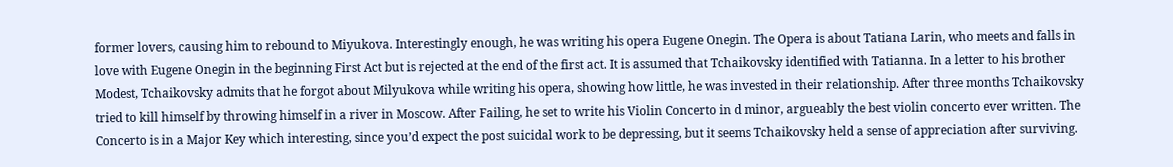former lovers, causing him to rebound to Miyukova. Interestingly enough, he was writing his opera Eugene Onegin. The Opera is about Tatiana Larin, who meets and falls in love with Eugene Onegin in the beginning First Act but is rejected at the end of the first act. It is assumed that Tchaikovsky identified with Tatianna. In a letter to his brother Modest, Tchaikovsky admits that he forgot about Milyukova while writing his opera, showing how little, he was invested in their relationship. After three months Tchaikovsky tried to kill himself by throwing himself in a river in Moscow. After Failing, he set to write his Violin Concerto in d minor, argueably the best violin concerto ever written. The Concerto is in a Major Key which interesting, since you’d expect the post suicidal work to be depressing, but it seems Tchaikovsky held a sense of appreciation after surviving.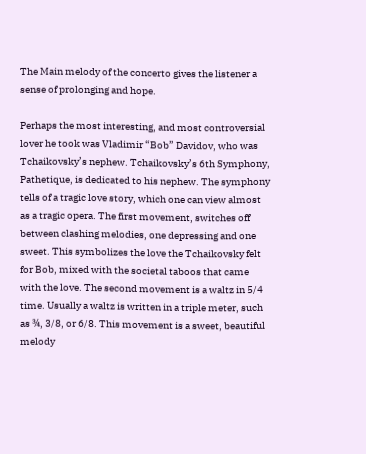The Main melody of the concerto gives the listener a sense of prolonging and hope.

Perhaps the most interesting, and most controversial lover he took was Vladimir “Bob” Davidov, who was Tchaikovsky’s nephew. Tchaikovsky’s 6th Symphony, Pathetique, is dedicated to his nephew. The symphony tells of a tragic love story, which one can view almost as a tragic opera. The first movement, switches off between clashing melodies, one depressing and one sweet. This symbolizes the love the Tchaikovsky felt for Bob, mixed with the societal taboos that came with the love. The second movement is a waltz in 5/4 time. Usually a waltz is written in a triple meter, such as ¾, 3/8, or 6/8. This movement is a sweet, beautiful melody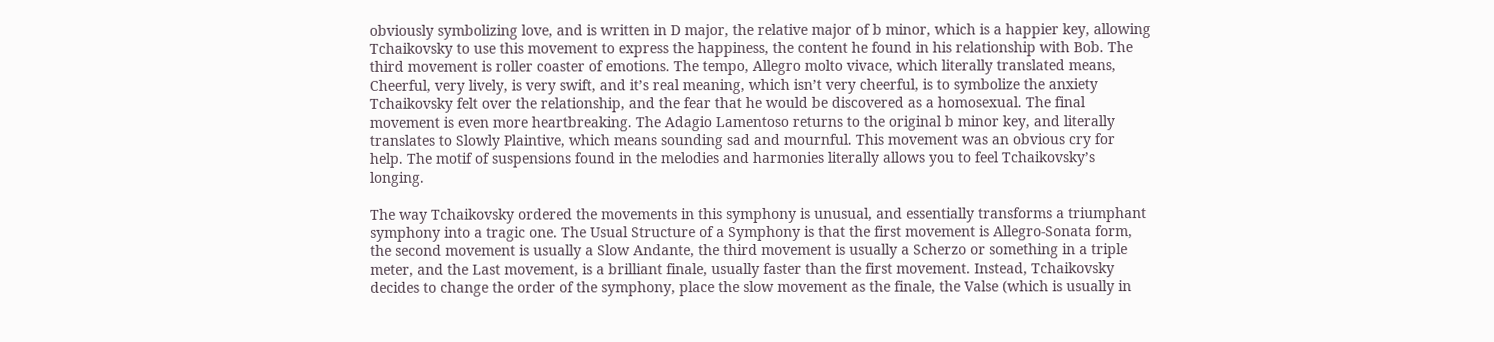obviously symbolizing love, and is written in D major, the relative major of b minor, which is a happier key, allowing Tchaikovsky to use this movement to express the happiness, the content he found in his relationship with Bob. The third movement is roller coaster of emotions. The tempo, Allegro molto vivace, which literally translated means, Cheerful, very lively, is very swift, and it’s real meaning, which isn’t very cheerful, is to symbolize the anxiety Tchaikovsky felt over the relationship, and the fear that he would be discovered as a homosexual. The final movement is even more heartbreaking. The Adagio Lamentoso returns to the original b minor key, and literally translates to Slowly Plaintive, which means sounding sad and mournful. This movement was an obvious cry for help. The motif of suspensions found in the melodies and harmonies literally allows you to feel Tchaikovsky’s longing.

The way Tchaikovsky ordered the movements in this symphony is unusual, and essentially transforms a triumphant symphony into a tragic one. The Usual Structure of a Symphony is that the first movement is Allegro-Sonata form, the second movement is usually a Slow Andante, the third movement is usually a Scherzo or something in a triple meter, and the Last movement, is a brilliant finale, usually faster than the first movement. Instead, Tchaikovsky decides to change the order of the symphony, place the slow movement as the finale, the Valse (which is usually in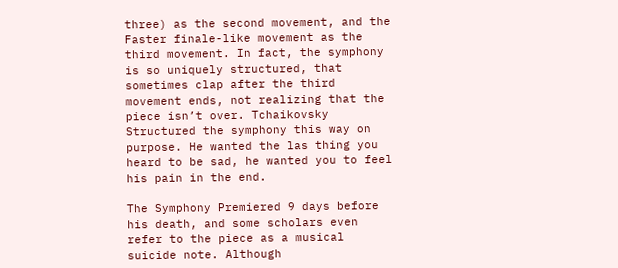three) as the second movement, and the Faster finale-like movement as the third movement. In fact, the symphony is so uniquely structured, that sometimes clap after the third movement ends, not realizing that the piece isn’t over. Tchaikovsky Structured the symphony this way on purpose. He wanted the las thing you heard to be sad, he wanted you to feel his pain in the end.

The Symphony Premiered 9 days before his death, and some scholars even refer to the piece as a musical suicide note. Although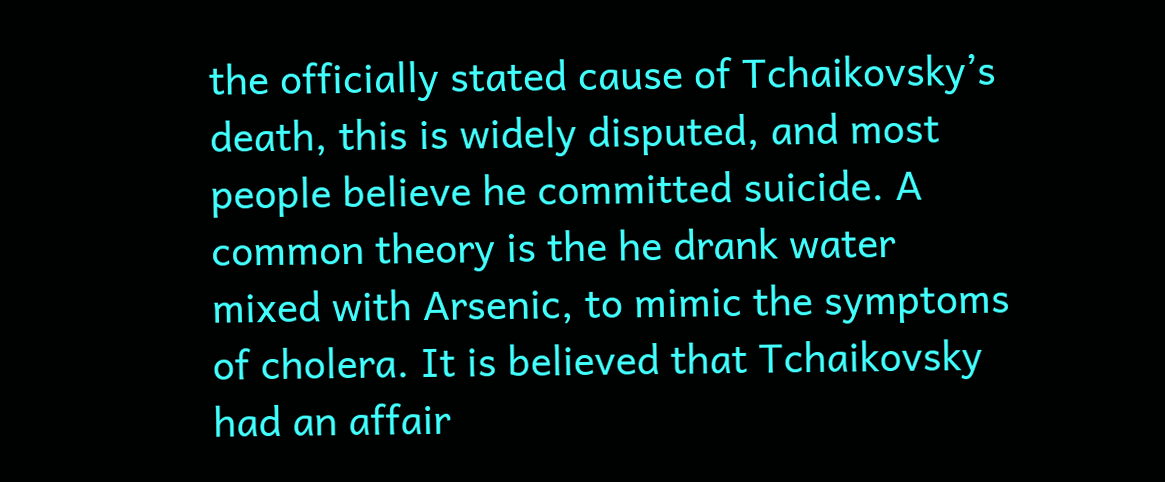the officially stated cause of Tchaikovsky’s death, this is widely disputed, and most people believe he committed suicide. A common theory is the he drank water mixed with Arsenic, to mimic the symptoms of cholera. It is believed that Tchaikovsky had an affair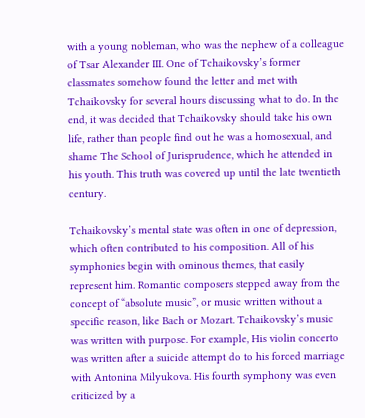with a young nobleman, who was the nephew of a colleague of Tsar Alexander III. One of Tchaikovsky’s former classmates somehow found the letter and met with Tchaikovsky for several hours discussing what to do. In the end, it was decided that Tchaikovsky should take his own life, rather than people find out he was a homosexual, and shame The School of Jurisprudence, which he attended in his youth. This truth was covered up until the late twentieth century.

Tchaikovsky’s mental state was often in one of depression, which often contributed to his composition. All of his symphonies begin with ominous themes, that easily represent him. Romantic composers stepped away from the concept of “absolute music”, or music written without a specific reason, like Bach or Mozart. Tchaikovsky’s music was written with purpose. For example, His violin concerto was written after a suicide attempt do to his forced marriage with Antonina Milyukova. His fourth symphony was even criticized by a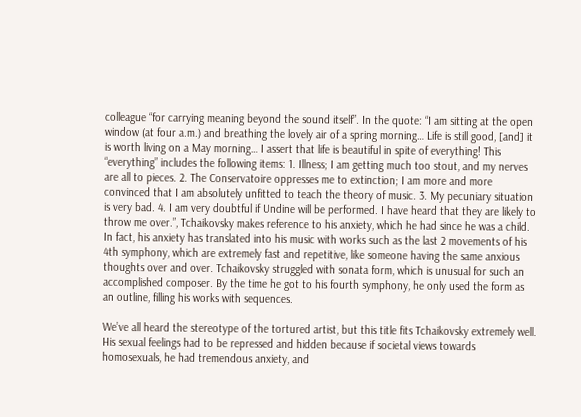colleague “for carrying meaning beyond the sound itself”. In the quote: “I am sitting at the open window (at four a.m.) and breathing the lovely air of a spring morning… Life is still good, [and] it is worth living on a May morning… I assert that life is beautiful in spite of everything! This “everything” includes the following items: 1. Illness; I am getting much too stout, and my nerves are all to pieces. 2. The Conservatoire oppresses me to extinction; I am more and more convinced that I am absolutely unfitted to teach the theory of music. 3. My pecuniary situation is very bad. 4. I am very doubtful if Undine will be performed. I have heard that they are likely to throw me over.”, Tchaikovsky makes reference to his anxiety, which he had since he was a child. In fact, his anxiety has translated into his music with works such as the last 2 movements of his 4th symphony, which are extremely fast and repetitive, like someone having the same anxious thoughts over and over. Tchaikovsky struggled with sonata form, which is unusual for such an accomplished composer. By the time he got to his fourth symphony, he only used the form as an outline, filling his works with sequences.

We’ve all heard the stereotype of the tortured artist, but this title fits Tchaikovsky extremely well. His sexual feelings had to be repressed and hidden because if societal views towards homosexuals, he had tremendous anxiety, and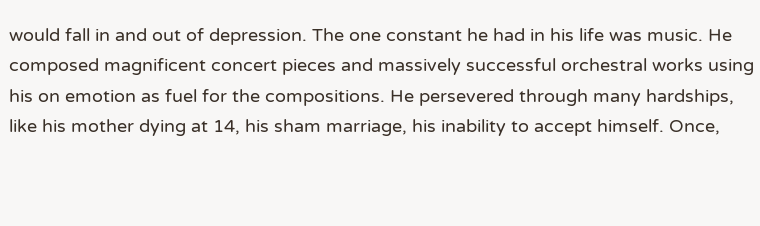would fall in and out of depression. The one constant he had in his life was music. He composed magnificent concert pieces and massively successful orchestral works using his on emotion as fuel for the compositions. He persevered through many hardships, like his mother dying at 14, his sham marriage, his inability to accept himself. Once,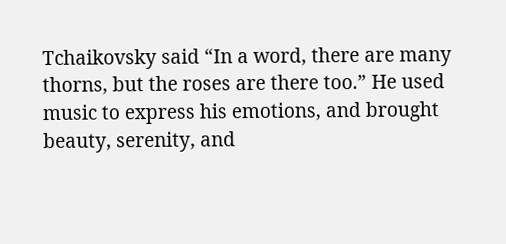Tchaikovsky said “In a word, there are many thorns, but the roses are there too.” He used music to express his emotions, and brought beauty, serenity, and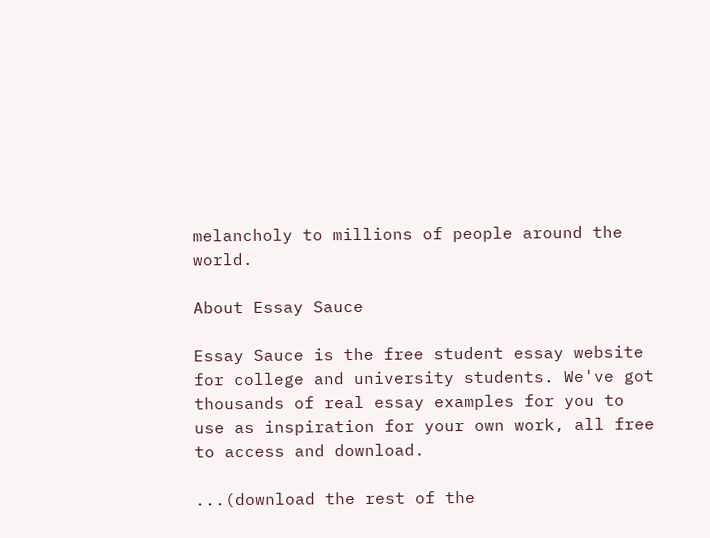melancholy to millions of people around the world.

About Essay Sauce

Essay Sauce is the free student essay website for college and university students. We've got thousands of real essay examples for you to use as inspiration for your own work, all free to access and download.

...(download the rest of the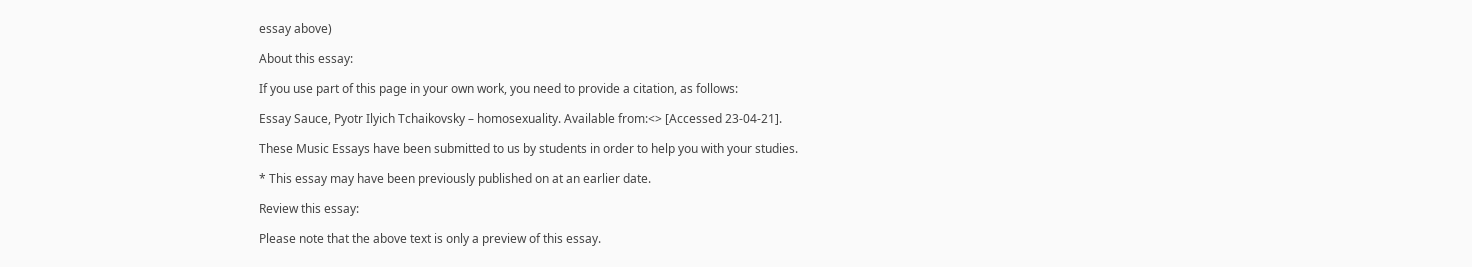essay above)

About this essay:

If you use part of this page in your own work, you need to provide a citation, as follows:

Essay Sauce, Pyotr Ilyich Tchaikovsky – homosexuality. Available from:<> [Accessed 23-04-21].

These Music Essays have been submitted to us by students in order to help you with your studies.

* This essay may have been previously published on at an earlier date.

Review this essay:

Please note that the above text is only a preview of this essay.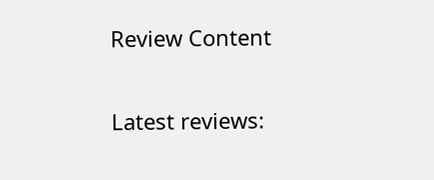Review Content

Latest reviews: